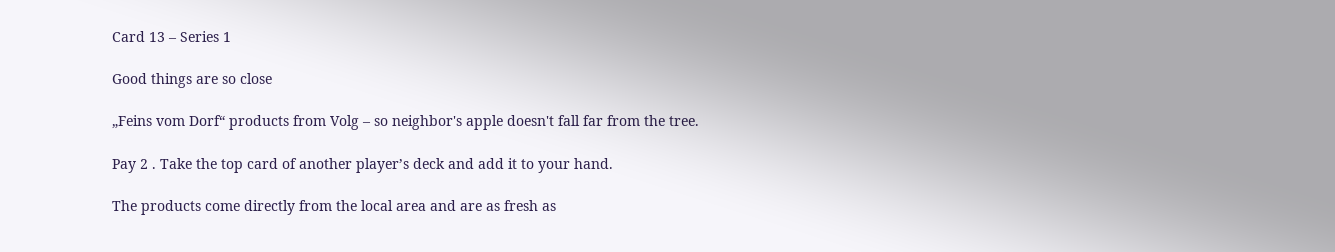Card 13 – Series 1

Good things are so close

„Feins vom Dorf“ products from Volg – so neighbor's apple doesn't fall far from the tree.

Pay 2 . Take the top card of another player’s deck and add it to your hand.

The products come directly from the local area and are as fresh as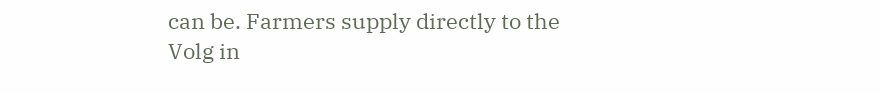can be. Farmers supply directly to the Volg in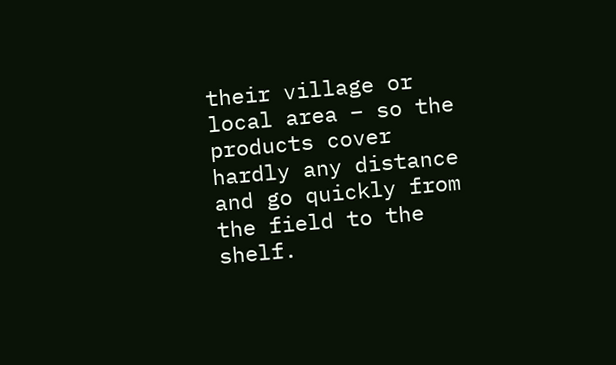their village or local area – so the products cover hardly any distance and go quickly from the field to the shelf.